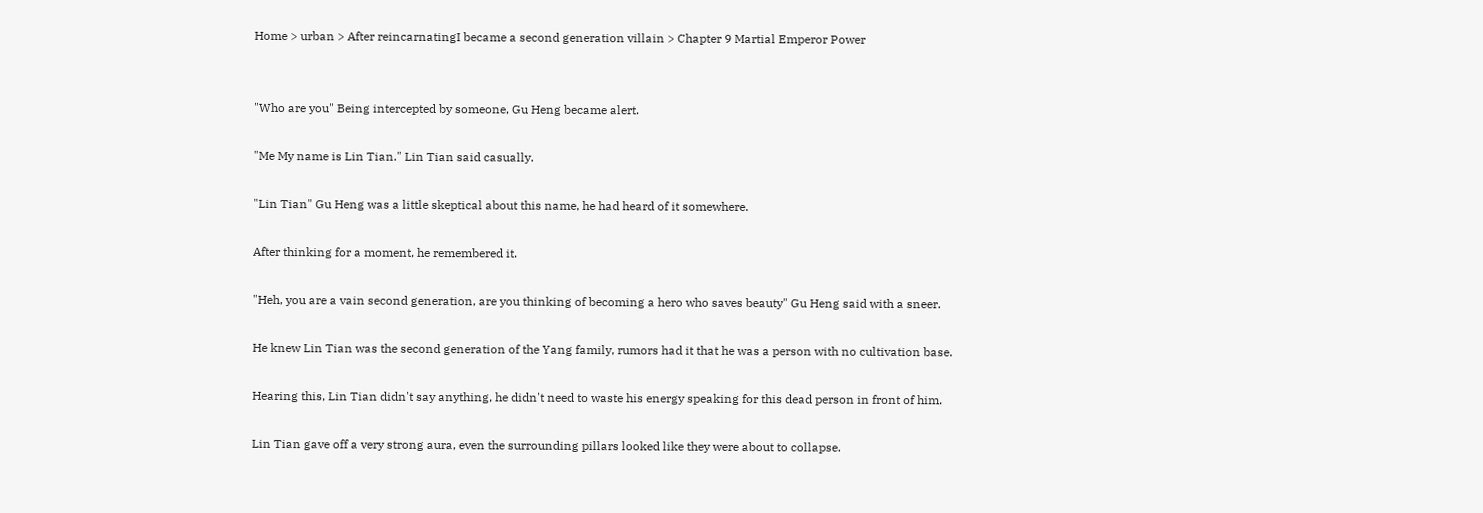Home > urban > After reincarnatingI became a second generation villain > Chapter 9 Martial Emperor Power


"Who are you" Being intercepted by someone, Gu Heng became alert.

"Me My name is Lin Tian." Lin Tian said casually.

"Lin Tian" Gu Heng was a little skeptical about this name, he had heard of it somewhere.

After thinking for a moment, he remembered it.

"Heh, you are a vain second generation, are you thinking of becoming a hero who saves beauty" Gu Heng said with a sneer.

He knew Lin Tian was the second generation of the Yang family, rumors had it that he was a person with no cultivation base.

Hearing this, Lin Tian didn't say anything, he didn't need to waste his energy speaking for this dead person in front of him.

Lin Tian gave off a very strong aura, even the surrounding pillars looked like they were about to collapse.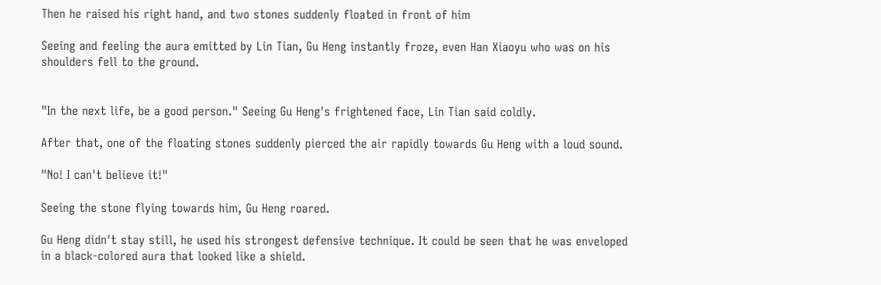Then he raised his right hand, and two stones suddenly floated in front of him

Seeing and feeling the aura emitted by Lin Tian, Gu Heng instantly froze, even Han Xiaoyu who was on his shoulders fell to the ground.


"In the next life, be a good person." Seeing Gu Heng's frightened face, Lin Tian said coldly.

After that, one of the floating stones suddenly pierced the air rapidly towards Gu Heng with a loud sound.

"No! I can't believe it!"

Seeing the stone flying towards him, Gu Heng roared.

Gu Heng didn't stay still, he used his strongest defensive technique. It could be seen that he was enveloped in a black-colored aura that looked like a shield.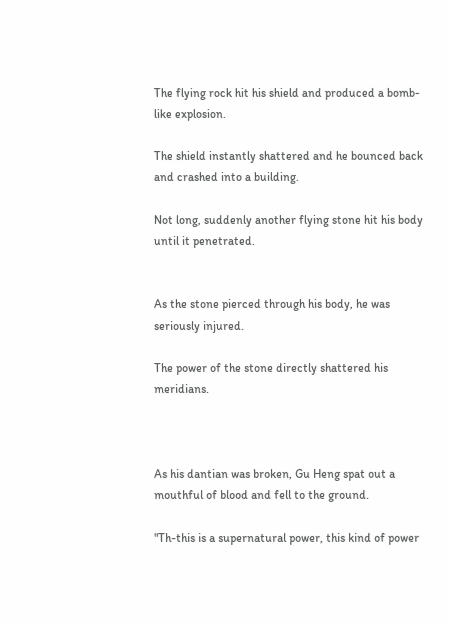The flying rock hit his shield and produced a bomb-like explosion.

The shield instantly shattered and he bounced back and crashed into a building.

Not long, suddenly another flying stone hit his body until it penetrated.


As the stone pierced through his body, he was seriously injured.

The power of the stone directly shattered his meridians.



As his dantian was broken, Gu Heng spat out a mouthful of blood and fell to the ground.

"Th-this is a supernatural power, this kind of power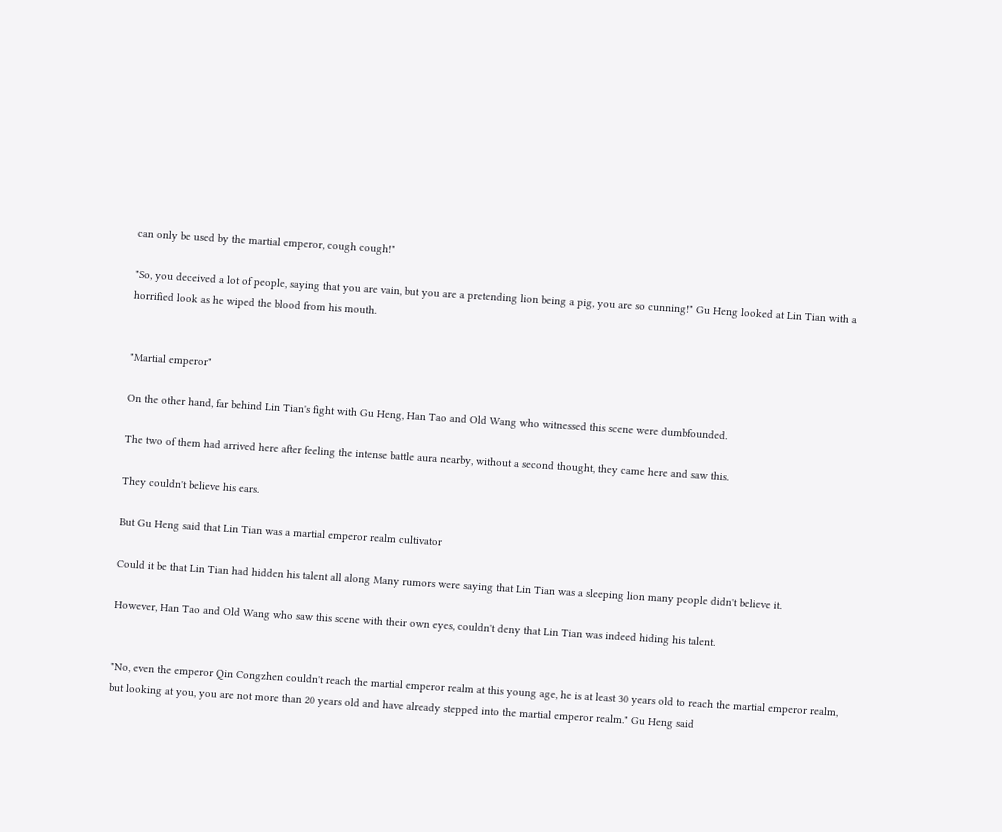can only be used by the martial emperor, cough cough!"

"So, you deceived a lot of people, saying that you are vain, but you are a pretending lion being a pig, you are so cunning!" Gu Heng looked at Lin Tian with a horrified look as he wiped the blood from his mouth.


"Martial emperor"

On the other hand, far behind Lin Tian's fight with Gu Heng, Han Tao and Old Wang who witnessed this scene were dumbfounded.

The two of them had arrived here after feeling the intense battle aura nearby, without a second thought, they came here and saw this.

They couldn't believe his ears.

But Gu Heng said that Lin Tian was a martial emperor realm cultivator

Could it be that Lin Tian had hidden his talent all along Many rumors were saying that Lin Tian was a sleeping lion many people didn't believe it.

However, Han Tao and Old Wang who saw this scene with their own eyes, couldn't deny that Lin Tian was indeed hiding his talent.


"No, even the emperor Qin Congzhen couldn't reach the martial emperor realm at this young age, he is at least 30 years old to reach the martial emperor realm, but looking at you, you are not more than 20 years old and have already stepped into the martial emperor realm." Gu Heng said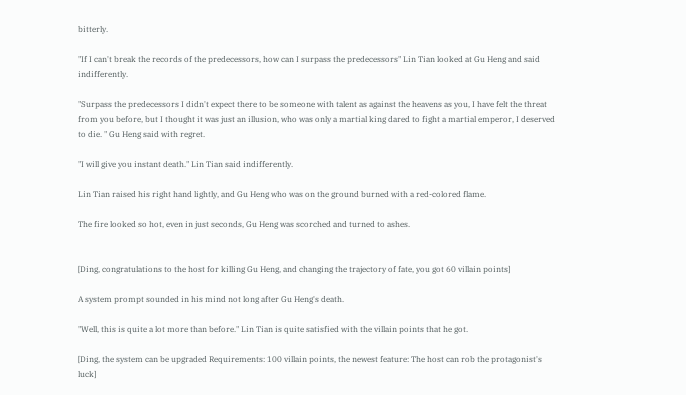bitterly.

"If I can't break the records of the predecessors, how can I surpass the predecessors" Lin Tian looked at Gu Heng and said indifferently.

"Surpass the predecessors I didn't expect there to be someone with talent as against the heavens as you, I have felt the threat from you before, but I thought it was just an illusion, who was only a martial king dared to fight a martial emperor, I deserved to die. " Gu Heng said with regret.

"I will give you instant death." Lin Tian said indifferently.

Lin Tian raised his right hand lightly, and Gu Heng who was on the ground burned with a red-colored flame.

The fire looked so hot, even in just seconds, Gu Heng was scorched and turned to ashes.


[Ding, congratulations to the host for killing Gu Heng, and changing the trajectory of fate, you got 60 villain points]

A system prompt sounded in his mind not long after Gu Heng's death.

"Well, this is quite a lot more than before." Lin Tian is quite satisfied with the villain points that he got.

[Ding, the system can be upgraded Requirements: 100 villain points, the newest feature: The host can rob the protagonist's luck]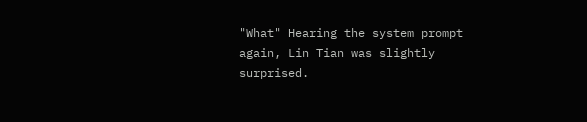"What" Hearing the system prompt again, Lin Tian was slightly surprised.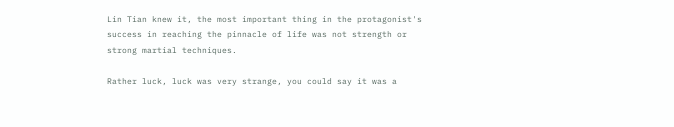Lin Tian knew it, the most important thing in the protagonist's success in reaching the pinnacle of life was not strength or strong martial techniques.

Rather luck, luck was very strange, you could say it was a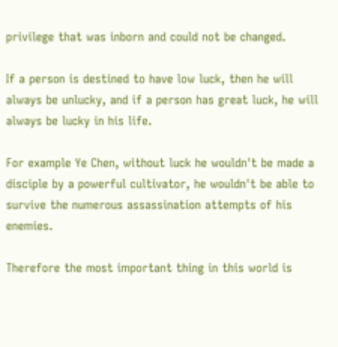privilege that was inborn and could not be changed.

If a person is destined to have low luck, then he will always be unlucky, and if a person has great luck, he will always be lucky in his life.

For example Ye Chen, without luck he wouldn't be made a disciple by a powerful cultivator, he wouldn't be able to survive the numerous assassination attempts of his enemies.

Therefore the most important thing in this world is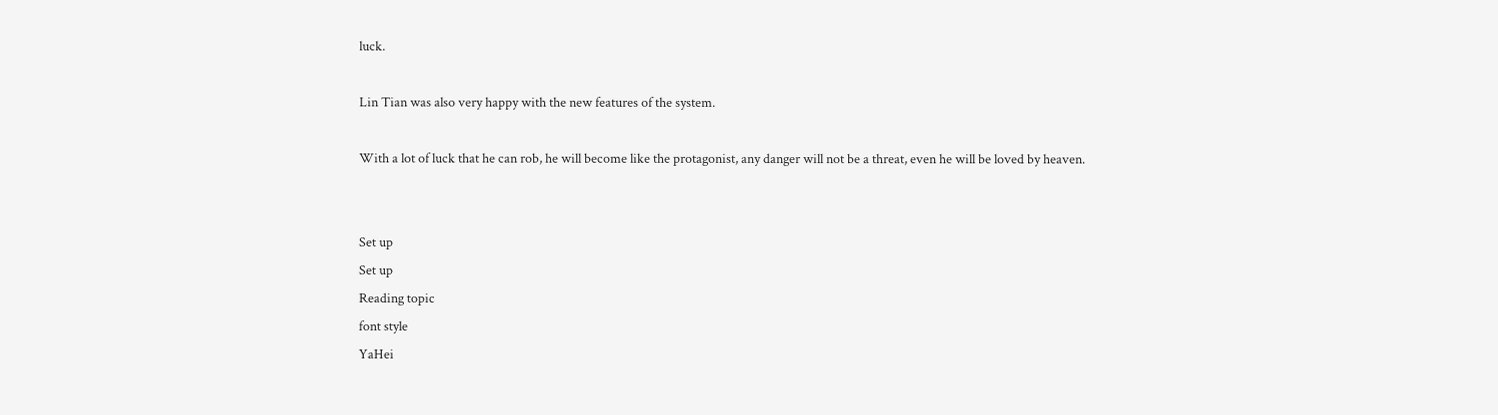luck.

Lin Tian was also very happy with the new features of the system.

With a lot of luck that he can rob, he will become like the protagonist, any danger will not be a threat, even he will be loved by heaven.


Set up
Set up
Reading topic
font style
YaHei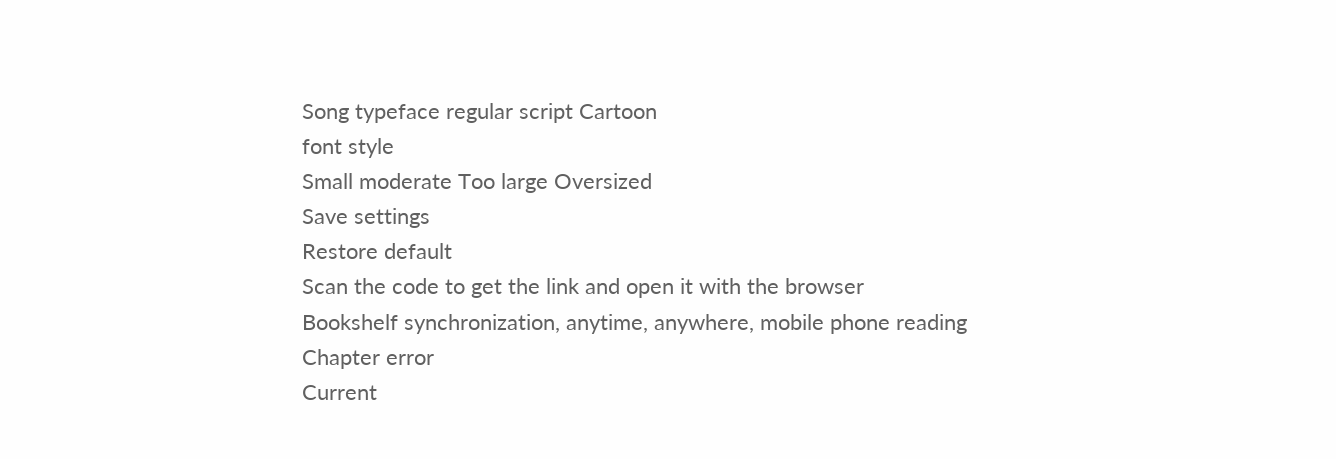Song typeface regular script Cartoon
font style
Small moderate Too large Oversized
Save settings
Restore default
Scan the code to get the link and open it with the browser
Bookshelf synchronization, anytime, anywhere, mobile phone reading
Chapter error
Current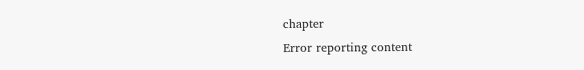chapter
Error reporting content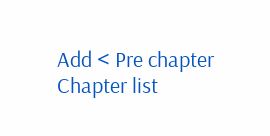Add < Pre chapter Chapter list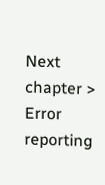Next chapter > Error reporting